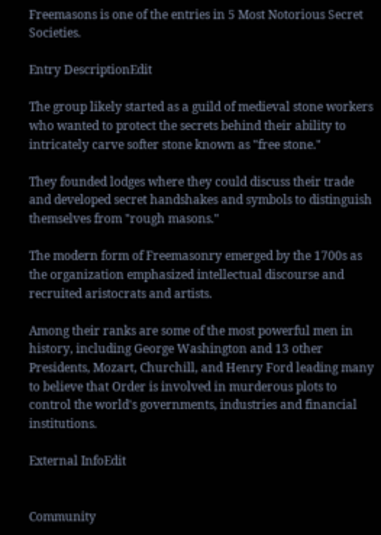Freemasons is one of the entries in 5 Most Notorious Secret Societies.

Entry DescriptionEdit

The group likely started as a guild of medieval stone workers who wanted to protect the secrets behind their ability to intricately carve softer stone known as "free stone."

They founded lodges where they could discuss their trade and developed secret handshakes and symbols to distinguish themselves from "rough masons."

The modern form of Freemasonry emerged by the 1700s as the organization emphasized intellectual discourse and recruited aristocrats and artists.

Among their ranks are some of the most powerful men in history, including George Washington and 13 other Presidents, Mozart, Churchill, and Henry Ford leading many to believe that Order is involved in murderous plots to control the world's governments, industries and financial institutions.

External InfoEdit


Community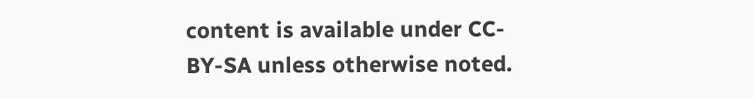content is available under CC-BY-SA unless otherwise noted.